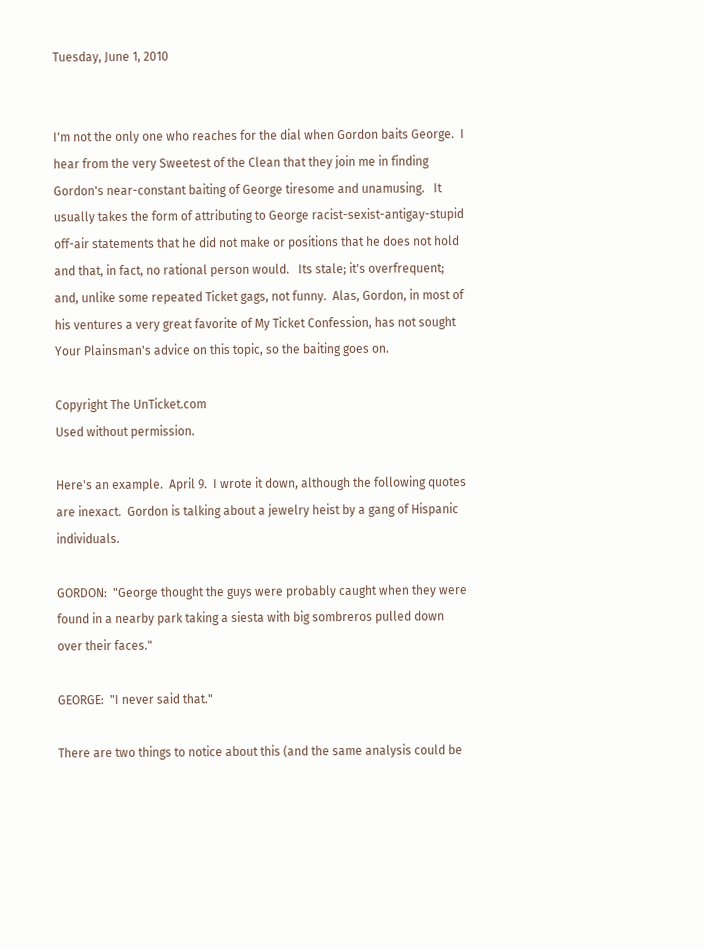Tuesday, June 1, 2010


I'm not the only one who reaches for the dial when Gordon baits George.  I hear from the very Sweetest of the Clean that they join me in finding Gordon's near-constant baiting of George tiresome and unamusing.   It usually takes the form of attributing to George racist-sexist-antigay-stupid off-air statements that he did not make or positions that he does not hold and that, in fact, no rational person would.   Its stale; it's overfrequent; and, unlike some repeated Ticket gags, not funny.  Alas, Gordon, in most of his ventures a very great favorite of My Ticket Confession, has not sought Your Plainsman's advice on this topic, so the baiting goes on.

Copyright The UnTicket.com
Used without permission.

Here's an example.  April 9.  I wrote it down, although the following quotes are inexact.  Gordon is talking about a jewelry heist by a gang of Hispanic individuals.

GORDON:  "George thought the guys were probably caught when they were found in a nearby park taking a siesta with big sombreros pulled down over their faces."

GEORGE:  "I never said that."

There are two things to notice about this (and the same analysis could be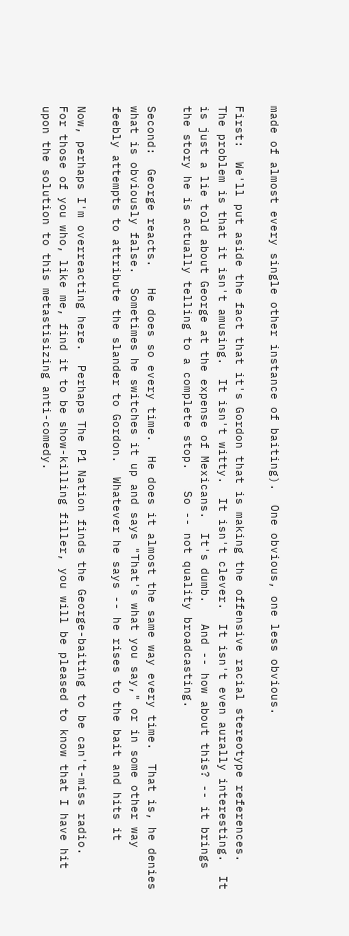made of almost every single other instance of baiting).  One obvious, one less obvious.

First:  We'll put aside the fact that it's Gordon that is making the offensive racial stereotype references.   The problem is that it isn't amusing.  It isn't witty.  It isn't clever.  It isn't even aurally interesting.  It is just a lie told about George at the expense of Mexicans.  It's dumb.   And -- how about this? -- it brings the story he is actually telling to a complete stop.   So -- not quality broadcasting.

Second:  George reacts.   He does so every time.  He does it almost the same way every time.  That is, he denies what is obviously false.  Sometimes he switches it up and says "That's what you say," or in some other way feebly attempts to attribute the slander to Gordon.  Whatever he says -- he rises to the bait and hits it

Now, perhaps I'm overreacting here.  Perhaps The P1 Nation finds the George-baiting to be can't-miss radio.   For those of you who, like me, find it to be show-killing filler, you will be pleased to know that I have hit upon the solution to this metastisizing anti-comedy.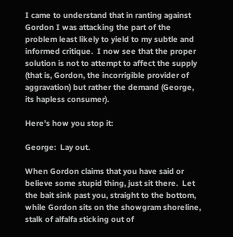I came to understand that in ranting against Gordon I was attacking the part of the problem least likely to yield to my subtle and informed critique.  I now see that the proper solution is not to attempt to affect the supply (that is, Gordon, the incorrigible provider of aggravation) but rather the demand (George, its hapless consumer).

Here's how you stop it:

George:  Lay out.

When Gordon claims that you have said or believe some stupid thing, just sit there.  Let the bait sink past you, straight to the bottom, while Gordon sits on the showgram shoreline, stalk of alfalfa sticking out of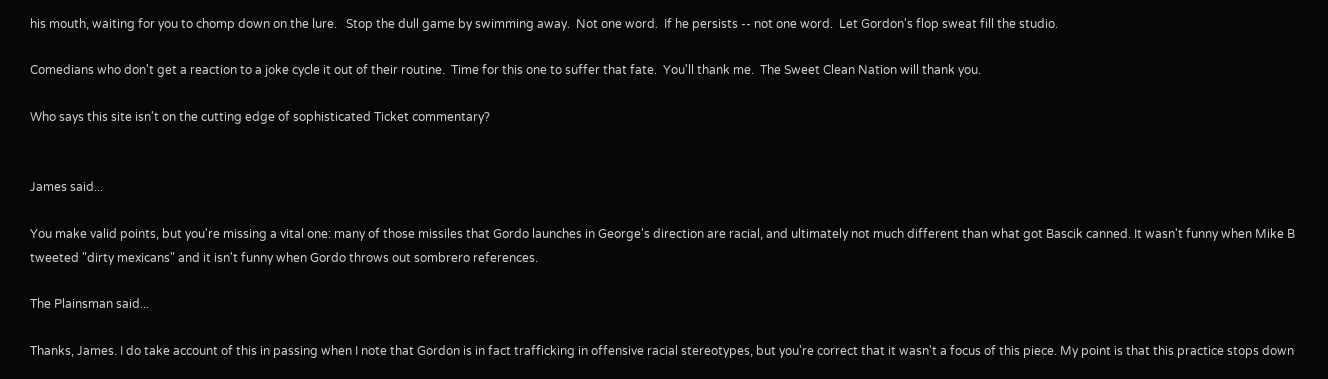his mouth, waiting for you to chomp down on the lure.   Stop the dull game by swimming away.  Not one word.  If he persists -- not one word.  Let Gordon's flop sweat fill the studio.

Comedians who don't get a reaction to a joke cycle it out of their routine.  Time for this one to suffer that fate.  You'll thank me.  The Sweet Clean Nation will thank you.

Who says this site isn't on the cutting edge of sophisticated Ticket commentary?


James said...

You make valid points, but you're missing a vital one: many of those missiles that Gordo launches in George's direction are racial, and ultimately not much different than what got Bascik canned. It wasn't funny when Mike B tweeted "dirty mexicans" and it isn't funny when Gordo throws out sombrero references.

The Plainsman said...

Thanks, James. I do take account of this in passing when I note that Gordon is in fact trafficking in offensive racial stereotypes, but you're correct that it wasn't a focus of this piece. My point is that this practice stops down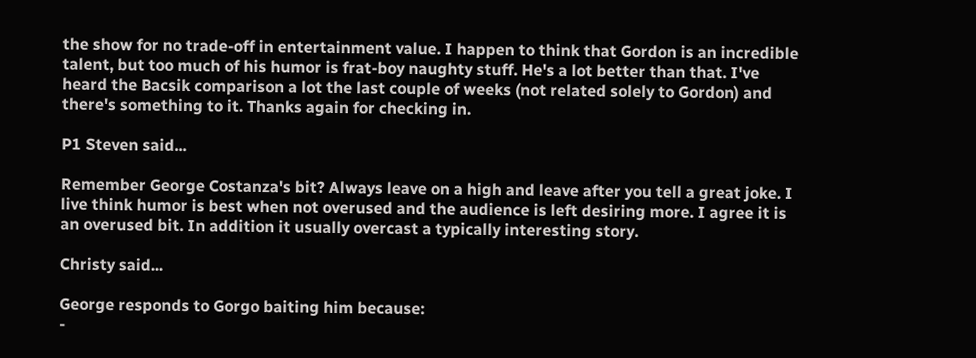the show for no trade-off in entertainment value. I happen to think that Gordon is an incredible talent, but too much of his humor is frat-boy naughty stuff. He's a lot better than that. I've heard the Bacsik comparison a lot the last couple of weeks (not related solely to Gordon) and there's something to it. Thanks again for checking in.

P1 Steven said...

Remember George Costanza's bit? Always leave on a high and leave after you tell a great joke. I live think humor is best when not overused and the audience is left desiring more. I agree it is an overused bit. In addition it usually overcast a typically interesting story.

Christy said...

George responds to Gorgo baiting him because:
-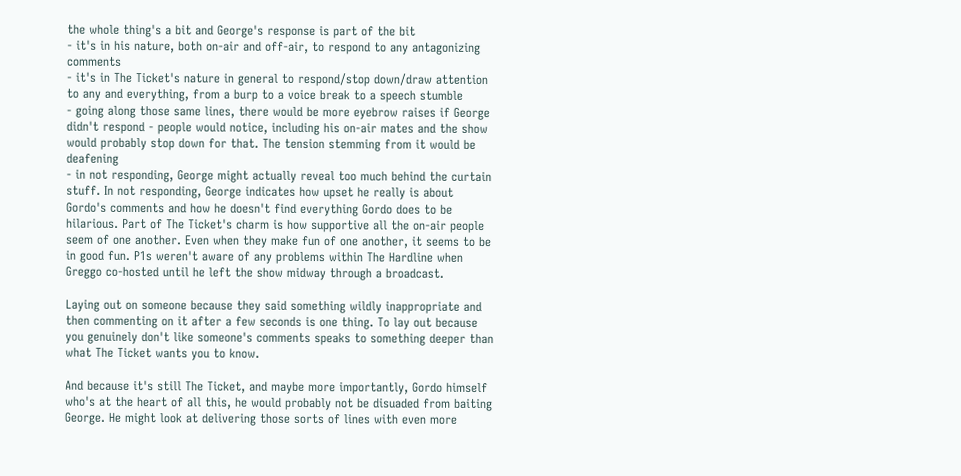the whole thing's a bit and George's response is part of the bit
- it's in his nature, both on-air and off-air, to respond to any antagonizing comments
- it's in The Ticket's nature in general to respond/stop down/draw attention to any and everything, from a burp to a voice break to a speech stumble
- going along those same lines, there would be more eyebrow raises if George didn't respond - people would notice, including his on-air mates and the show would probably stop down for that. The tension stemming from it would be deafening
- in not responding, George might actually reveal too much behind the curtain stuff. In not responding, George indicates how upset he really is about Gordo's comments and how he doesn't find everything Gordo does to be hilarious. Part of The Ticket's charm is how supportive all the on-air people seem of one another. Even when they make fun of one another, it seems to be in good fun. P1s weren't aware of any problems within The Hardline when Greggo co-hosted until he left the show midway through a broadcast.

Laying out on someone because they said something wildly inappropriate and then commenting on it after a few seconds is one thing. To lay out because you genuinely don't like someone's comments speaks to something deeper than what The Ticket wants you to know.

And because it's still The Ticket, and maybe more importantly, Gordo himself who's at the heart of all this, he would probably not be disuaded from baiting George. He might look at delivering those sorts of lines with even more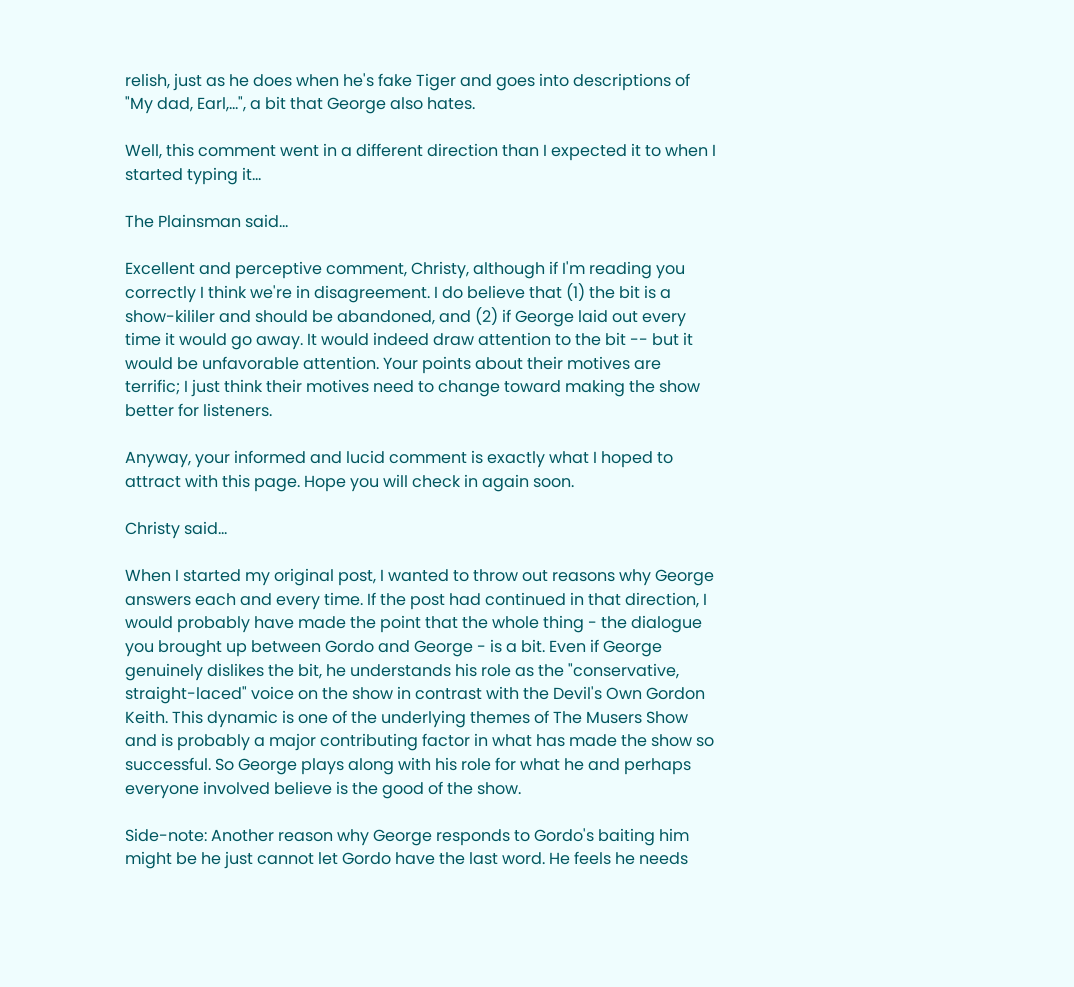relish, just as he does when he's fake Tiger and goes into descriptions of "My dad, Earl,...", a bit that George also hates.

Well, this comment went in a different direction than I expected it to when I started typing it...

The Plainsman said...

Excellent and perceptive comment, Christy, although if I'm reading you correctly I think we're in disagreement. I do believe that (1) the bit is a show-kililer and should be abandoned, and (2) if George laid out every time it would go away. It would indeed draw attention to the bit -- but it would be unfavorable attention. Your points about their motives are terrific; I just think their motives need to change toward making the show better for listeners.

Anyway, your informed and lucid comment is exactly what I hoped to attract with this page. Hope you will check in again soon.

Christy said...

When I started my original post, I wanted to throw out reasons why George answers each and every time. If the post had continued in that direction, I would probably have made the point that the whole thing - the dialogue you brought up between Gordo and George - is a bit. Even if George genuinely dislikes the bit, he understands his role as the "conservative, straight-laced" voice on the show in contrast with the Devil's Own Gordon Keith. This dynamic is one of the underlying themes of The Musers Show and is probably a major contributing factor in what has made the show so successful. So George plays along with his role for what he and perhaps everyone involved believe is the good of the show.

Side-note: Another reason why George responds to Gordo's baiting him might be he just cannot let Gordo have the last word. He feels he needs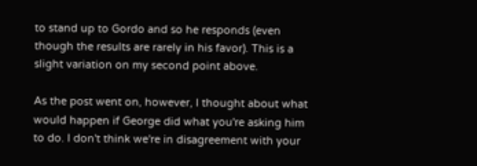to stand up to Gordo and so he responds (even though the results are rarely in his favor). This is a slight variation on my second point above.

As the post went on, however, I thought about what would happen if George did what you're asking him to do. I don't think we're in disagreement with your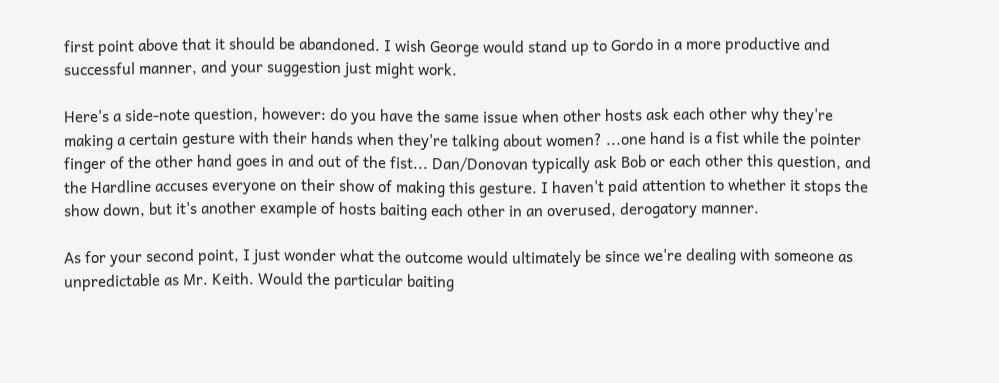first point above that it should be abandoned. I wish George would stand up to Gordo in a more productive and successful manner, and your suggestion just might work.

Here's a side-note question, however: do you have the same issue when other hosts ask each other why they're making a certain gesture with their hands when they're talking about women? ...one hand is a fist while the pointer finger of the other hand goes in and out of the fist... Dan/Donovan typically ask Bob or each other this question, and the Hardline accuses everyone on their show of making this gesture. I haven't paid attention to whether it stops the show down, but it's another example of hosts baiting each other in an overused, derogatory manner.

As for your second point, I just wonder what the outcome would ultimately be since we're dealing with someone as unpredictable as Mr. Keith. Would the particular baiting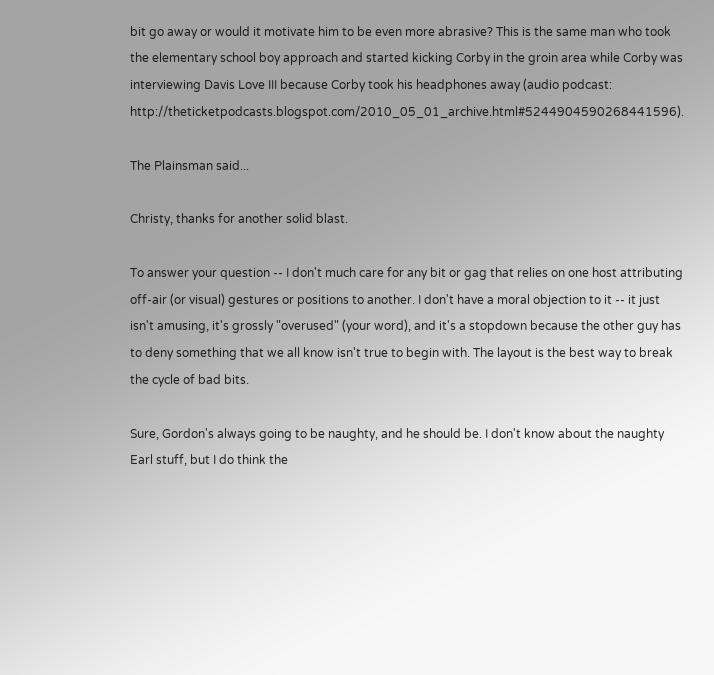bit go away or would it motivate him to be even more abrasive? This is the same man who took the elementary school boy approach and started kicking Corby in the groin area while Corby was interviewing Davis Love III because Corby took his headphones away (audio podcast: http://theticketpodcasts.blogspot.com/2010_05_01_archive.html#5244904590268441596).

The Plainsman said...

Christy, thanks for another solid blast.

To answer your question -- I don't much care for any bit or gag that relies on one host attributing off-air (or visual) gestures or positions to another. I don't have a moral objection to it -- it just isn't amusing, it's grossly "overused" (your word), and it's a stopdown because the other guy has to deny something that we all know isn't true to begin with. The layout is the best way to break the cycle of bad bits.

Sure, Gordon's always going to be naughty, and he should be. I don't know about the naughty Earl stuff, but I do think the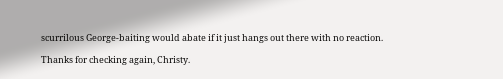scurrilous George-baiting would abate if it just hangs out there with no reaction.

Thanks for checking again, Christy.